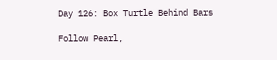Day 126: Box Turtle Behind Bars

Follow Pearl,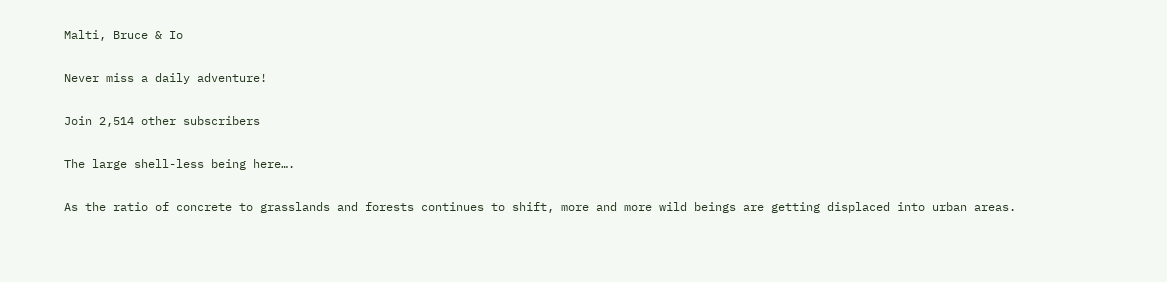Malti, Bruce & Io

Never miss a daily adventure!

Join 2,514 other subscribers

The large shell-less being here….

As the ratio of concrete to grasslands and forests continues to shift, more and more wild beings are getting displaced into urban areas.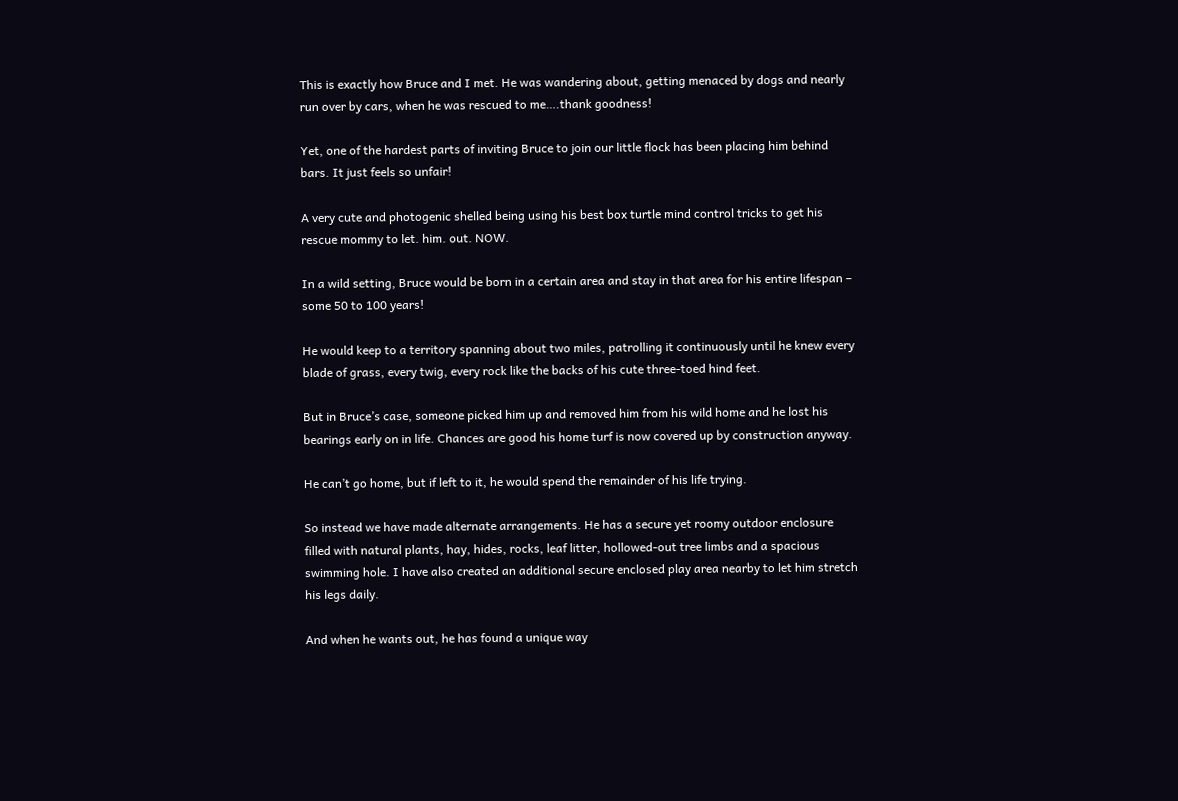This is exactly how Bruce and I met. He was wandering about, getting menaced by dogs and nearly run over by cars, when he was rescued to me….thank goodness!

Yet, one of the hardest parts of inviting Bruce to join our little flock has been placing him behind bars. It just feels so unfair!

A very cute and photogenic shelled being using his best box turtle mind control tricks to get his rescue mommy to let. him. out. NOW.

In a wild setting, Bruce would be born in a certain area and stay in that area for his entire lifespan – some 50 to 100 years!

He would keep to a territory spanning about two miles, patrolling it continuously until he knew every blade of grass, every twig, every rock like the backs of his cute three-toed hind feet.

But in Bruce’s case, someone picked him up and removed him from his wild home and he lost his bearings early on in life. Chances are good his home turf is now covered up by construction anyway.

He can’t go home, but if left to it, he would spend the remainder of his life trying.

So instead we have made alternate arrangements. He has a secure yet roomy outdoor enclosure filled with natural plants, hay, hides, rocks, leaf litter, hollowed-out tree limbs and a spacious swimming hole. I have also created an additional secure enclosed play area nearby to let him stretch his legs daily.

And when he wants out, he has found a unique way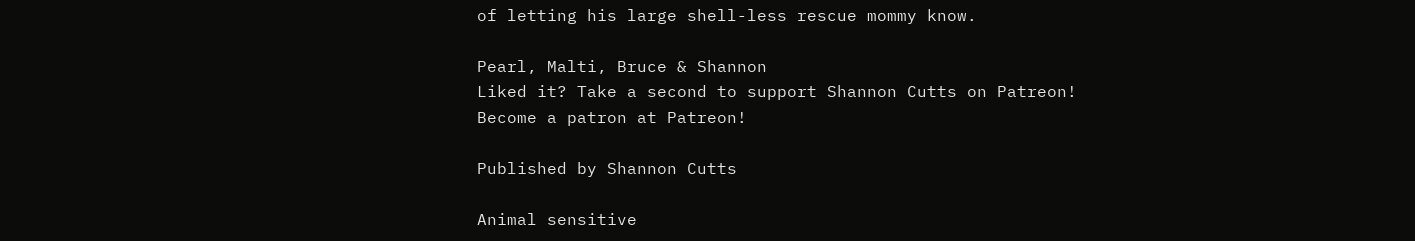of letting his large shell-less rescue mommy know.

Pearl, Malti, Bruce & Shannon
Liked it? Take a second to support Shannon Cutts on Patreon!
Become a patron at Patreon!

Published by Shannon Cutts

Animal sensitive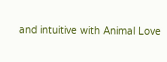and intuitive with Animal Love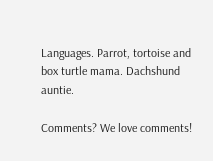Languages. Parrot, tortoise and box turtle mama. Dachshund auntie.

Comments? We love comments!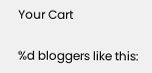Your Cart

%d bloggers like this: